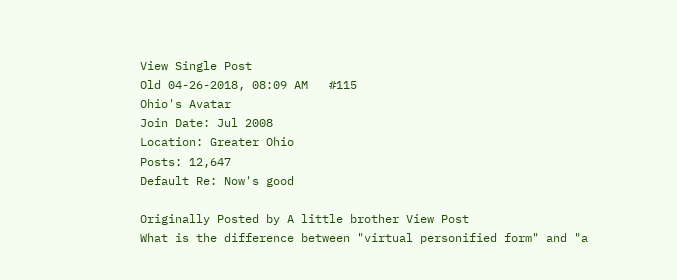View Single Post
Old 04-26-2018, 08:09 AM   #115
Ohio's Avatar
Join Date: Jul 2008
Location: Greater Ohio
Posts: 12,647
Default Re: Now's good

Originally Posted by A little brother View Post
What is the difference between "virtual personified form" and "a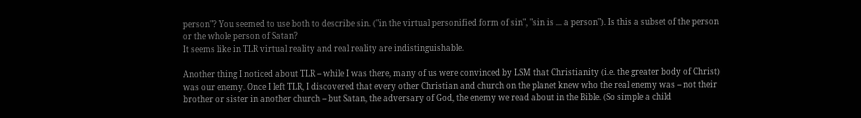person"? You seemed to use both to describe sin. ("in the virtual personified form of sin", "sin is ... a person"). Is this a subset of the person or the whole person of Satan?
It seems like in TLR virtual reality and real reality are indistinguishable.

Another thing I noticed about TLR -- while I was there, many of us were convinced by LSM that Christianity (i.e. the greater body of Christ) was our enemy. Once I left TLR, I discovered that every other Christian and church on the planet knew who the real enemy was -- not their brother or sister in another church -- but Satan, the adversary of God, the enemy we read about in the Bible. (So simple a child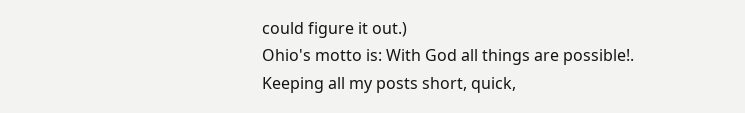could figure it out.)
Ohio's motto is: With God all things are possible!.
Keeping all my posts short, quick,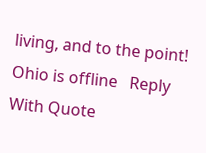living, and to the point!
Ohio is offline   Reply With Quote